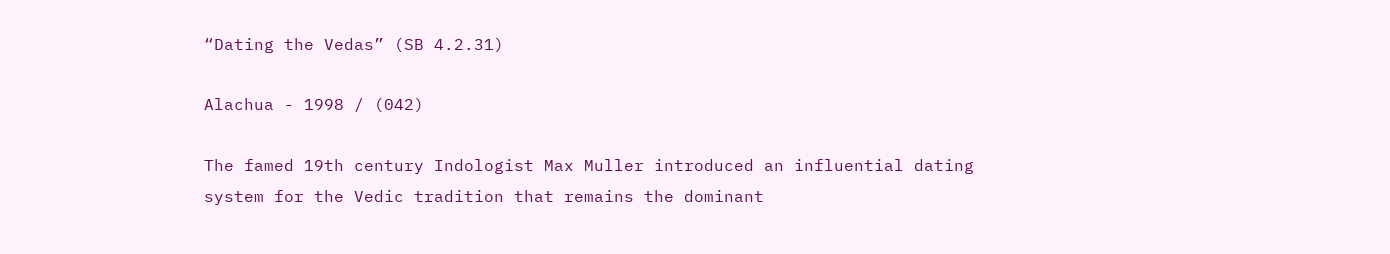“Dating the Vedas” (SB 4.2.31)

Alachua - 1998 / (042)

The famed 19th century Indologist Max Muller introduced an influential dating system for the Vedic tradition that remains the dominant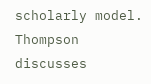scholarly model. Thompson discusses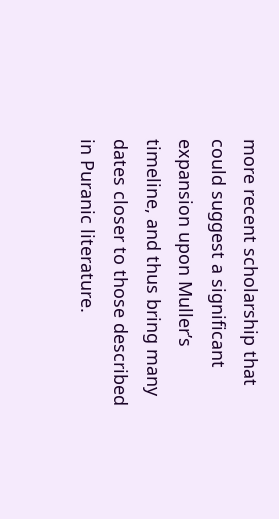more recent scholarship that could suggest a significant expansion upon Muller’s timeline, and thus bring many dates closer to those described in Puranic literature.